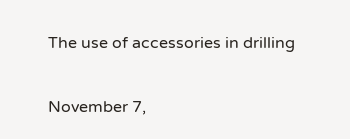The use of accessories in drilling

November 7,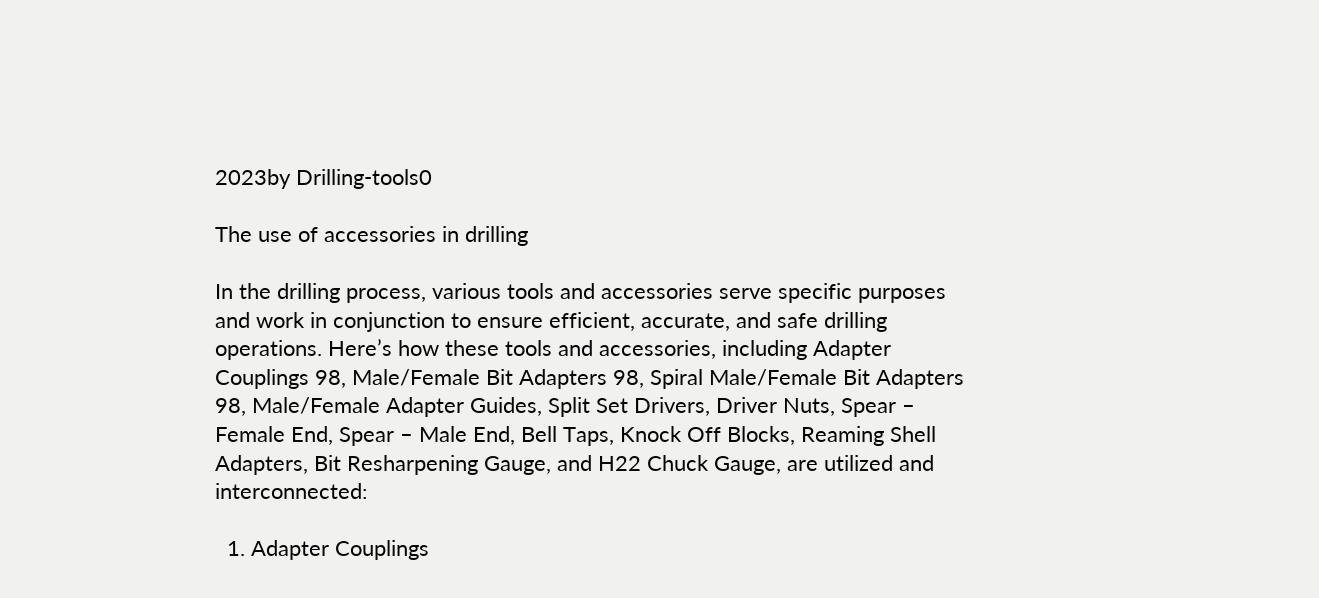2023by Drilling-tools0

The use of accessories in drilling

In the drilling process, various tools and accessories serve specific purposes and work in conjunction to ensure efficient, accurate, and safe drilling operations. Here’s how these tools and accessories, including Adapter Couplings 98, Male/Female Bit Adapters 98, Spiral Male/Female Bit Adapters 98, Male/Female Adapter Guides, Split Set Drivers, Driver Nuts, Spear – Female End, Spear – Male End, Bell Taps, Knock Off Blocks, Reaming Shell Adapters, Bit Resharpening Gauge, and H22 Chuck Gauge, are utilized and interconnected:

  1. Adapter Couplings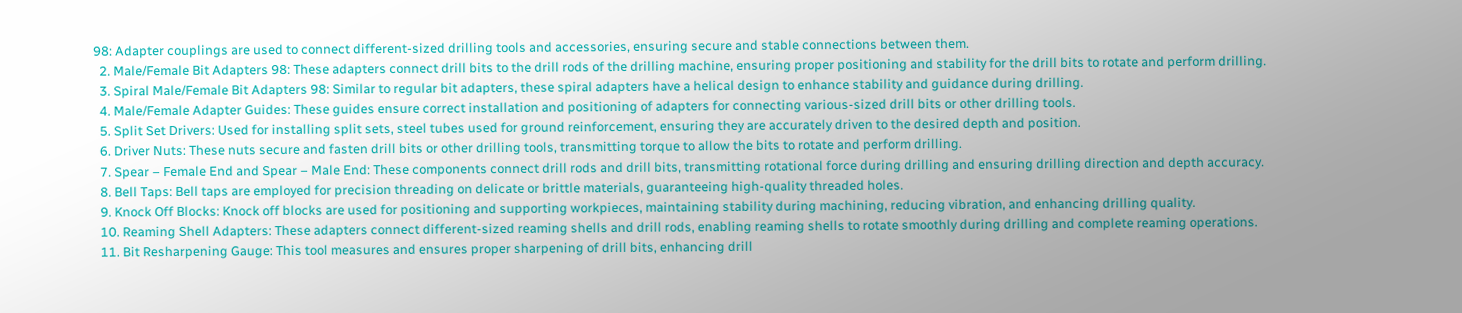98: Adapter couplings are used to connect different-sized drilling tools and accessories, ensuring secure and stable connections between them.
  2. Male/Female Bit Adapters 98: These adapters connect drill bits to the drill rods of the drilling machine, ensuring proper positioning and stability for the drill bits to rotate and perform drilling.
  3. Spiral Male/Female Bit Adapters 98: Similar to regular bit adapters, these spiral adapters have a helical design to enhance stability and guidance during drilling.
  4. Male/Female Adapter Guides: These guides ensure correct installation and positioning of adapters for connecting various-sized drill bits or other drilling tools.
  5. Split Set Drivers: Used for installing split sets, steel tubes used for ground reinforcement, ensuring they are accurately driven to the desired depth and position.
  6. Driver Nuts: These nuts secure and fasten drill bits or other drilling tools, transmitting torque to allow the bits to rotate and perform drilling.
  7. Spear – Female End and Spear – Male End: These components connect drill rods and drill bits, transmitting rotational force during drilling and ensuring drilling direction and depth accuracy.
  8. Bell Taps: Bell taps are employed for precision threading on delicate or brittle materials, guaranteeing high-quality threaded holes.
  9. Knock Off Blocks: Knock off blocks are used for positioning and supporting workpieces, maintaining stability during machining, reducing vibration, and enhancing drilling quality.
  10. Reaming Shell Adapters: These adapters connect different-sized reaming shells and drill rods, enabling reaming shells to rotate smoothly during drilling and complete reaming operations.
  11. Bit Resharpening Gauge: This tool measures and ensures proper sharpening of drill bits, enhancing drill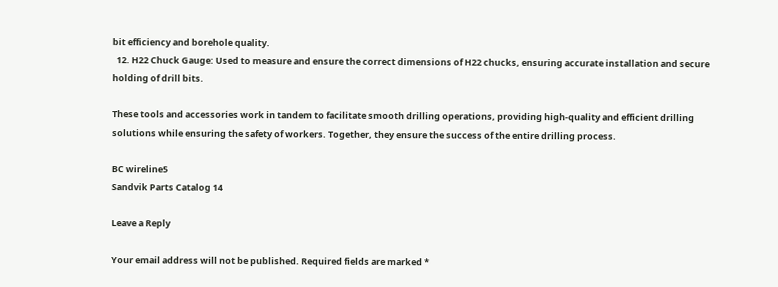bit efficiency and borehole quality.
  12. H22 Chuck Gauge: Used to measure and ensure the correct dimensions of H22 chucks, ensuring accurate installation and secure holding of drill bits.

These tools and accessories work in tandem to facilitate smooth drilling operations, providing high-quality and efficient drilling solutions while ensuring the safety of workers. Together, they ensure the success of the entire drilling process.

BC wireline5
Sandvik Parts Catalog 14

Leave a Reply

Your email address will not be published. Required fields are marked *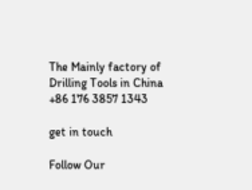The Mainly factory of Drilling Tools in China
+86 176 3857 1343

get in touch

Follow Our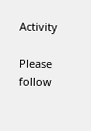Activity

Please follow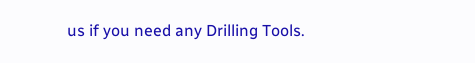us if you need any Drilling Tools.